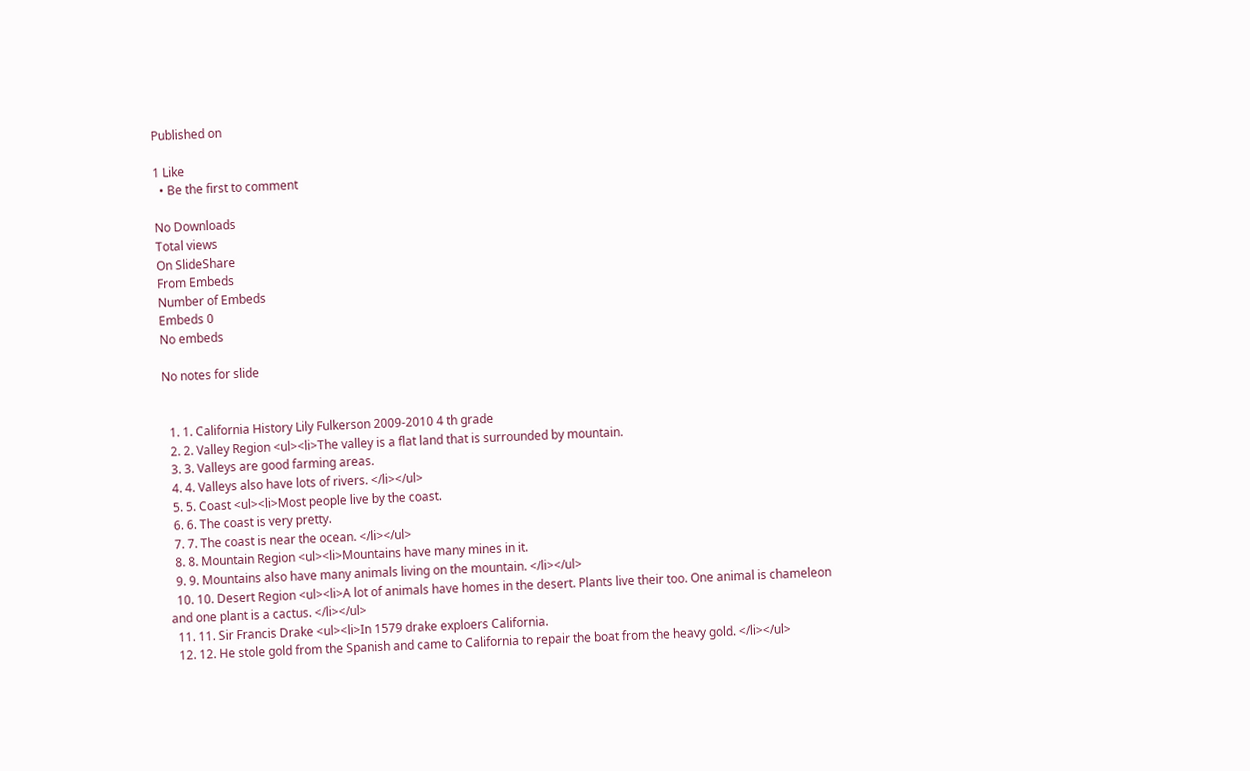Published on

1 Like
  • Be the first to comment

No Downloads
Total views
On SlideShare
From Embeds
Number of Embeds
Embeds 0
No embeds

No notes for slide


  1. 1. California History Lily Fulkerson 2009-2010 4 th grade
  2. 2. Valley Region <ul><li>The valley is a flat land that is surrounded by mountain.
  3. 3. Valleys are good farming areas.
  4. 4. Valleys also have lots of rivers. </li></ul>
  5. 5. Coast <ul><li>Most people live by the coast.
  6. 6. The coast is very pretty.
  7. 7. The coast is near the ocean. </li></ul>
  8. 8. Mountain Region <ul><li>Mountains have many mines in it.
  9. 9. Mountains also have many animals living on the mountain. </li></ul>
  10. 10. Desert Region <ul><li>A lot of animals have homes in the desert. Plants live their too. One animal is chameleon and one plant is a cactus. </li></ul>
  11. 11. Sir Francis Drake <ul><li>In 1579 drake exploers California.
  12. 12. He stole gold from the Spanish and came to California to repair the boat from the heavy gold. </li></ul>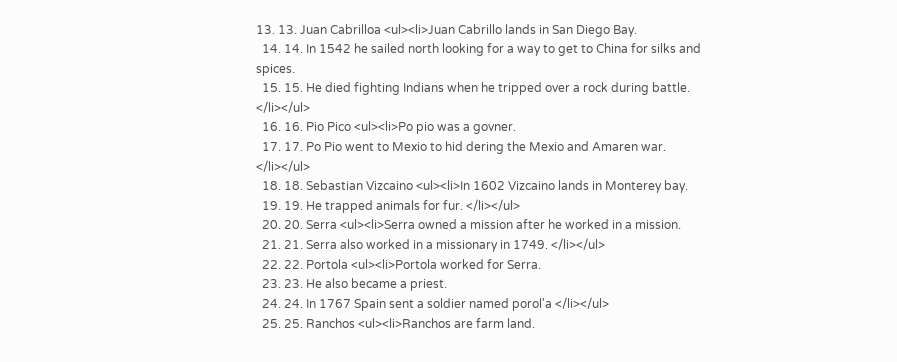13. 13. Juan Cabrilloa <ul><li>Juan Cabrillo lands in San Diego Bay.
  14. 14. In 1542 he sailed north looking for a way to get to China for silks and spices.
  15. 15. He died fighting Indians when he tripped over a rock during battle. </li></ul>
  16. 16. Pio Pico <ul><li>Po pio was a govner.
  17. 17. Po Pio went to Mexio to hid dering the Mexio and Amaren war. </li></ul>
  18. 18. Sebastian Vizcaino <ul><li>In 1602 Vizcaino lands in Monterey bay.
  19. 19. He trapped animals for fur. </li></ul>
  20. 20. Serra <ul><li>Serra owned a mission after he worked in a mission.
  21. 21. Serra also worked in a missionary in 1749. </li></ul>
  22. 22. Portola <ul><li>Portola worked for Serra.
  23. 23. He also became a priest.
  24. 24. In 1767 Spain sent a soldier named porol'a </li></ul>
  25. 25. Ranchos <ul><li>Ranchos are farm land.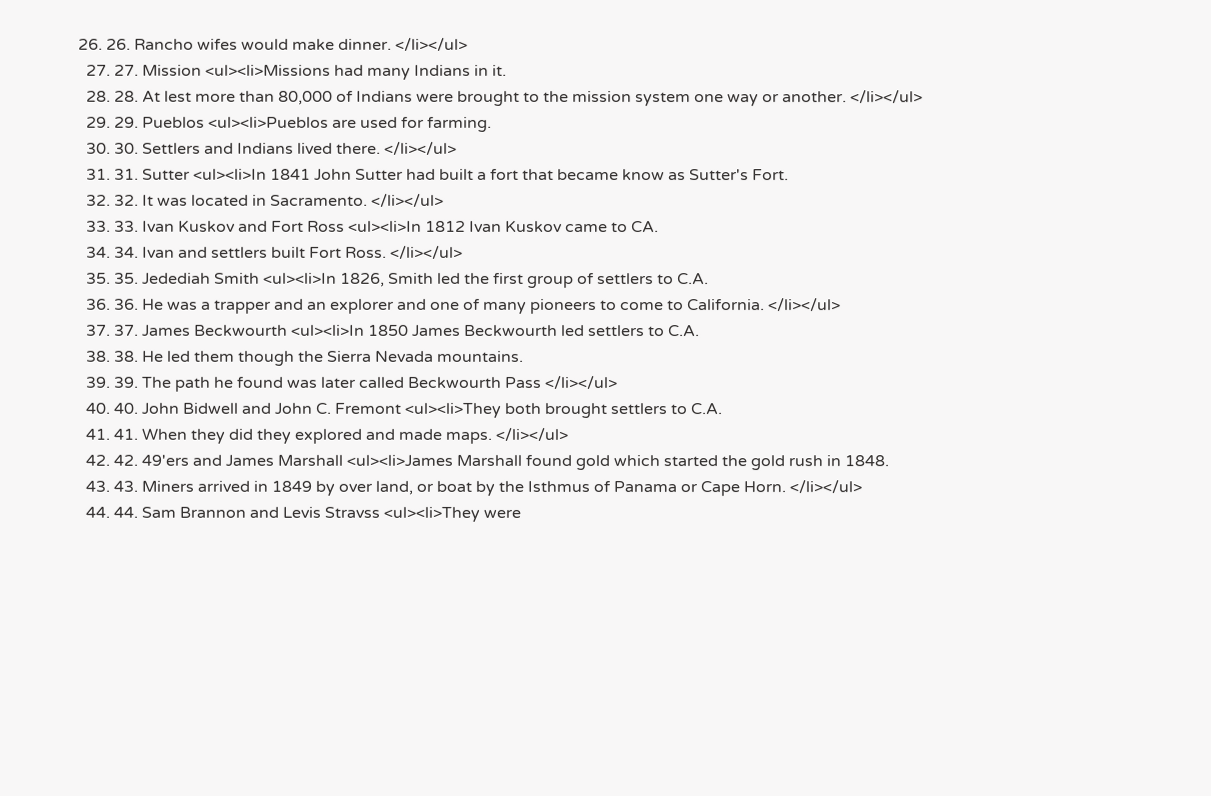26. 26. Rancho wifes would make dinner. </li></ul>
  27. 27. Mission <ul><li>Missions had many Indians in it.
  28. 28. At lest more than 80,000 of Indians were brought to the mission system one way or another. </li></ul>
  29. 29. Pueblos <ul><li>Pueblos are used for farming.
  30. 30. Settlers and Indians lived there. </li></ul>
  31. 31. Sutter <ul><li>In 1841 John Sutter had built a fort that became know as Sutter's Fort.
  32. 32. It was located in Sacramento. </li></ul>
  33. 33. Ivan Kuskov and Fort Ross <ul><li>In 1812 Ivan Kuskov came to CA.
  34. 34. Ivan and settlers built Fort Ross. </li></ul>
  35. 35. Jedediah Smith <ul><li>In 1826, Smith led the first group of settlers to C.A.
  36. 36. He was a trapper and an explorer and one of many pioneers to come to California. </li></ul>
  37. 37. James Beckwourth <ul><li>In 1850 James Beckwourth led settlers to C.A.
  38. 38. He led them though the Sierra Nevada mountains.
  39. 39. The path he found was later called Beckwourth Pass </li></ul>
  40. 40. John Bidwell and John C. Fremont <ul><li>They both brought settlers to C.A.
  41. 41. When they did they explored and made maps. </li></ul>
  42. 42. 49'ers and James Marshall <ul><li>James Marshall found gold which started the gold rush in 1848.
  43. 43. Miners arrived in 1849 by over land, or boat by the Isthmus of Panama or Cape Horn. </li></ul>
  44. 44. Sam Brannon and Levis Stravss <ul><li>They were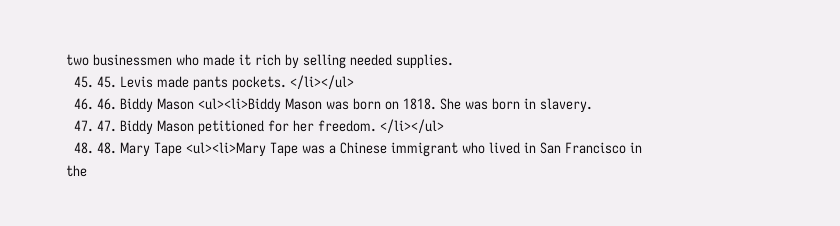two businessmen who made it rich by selling needed supplies.
  45. 45. Levis made pants pockets. </li></ul>
  46. 46. Biddy Mason <ul><li>Biddy Mason was born on 1818. She was born in slavery.
  47. 47. Biddy Mason petitioned for her freedom. </li></ul>
  48. 48. Mary Tape <ul><li>Mary Tape was a Chinese immigrant who lived in San Francisco in the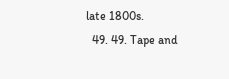late 1800s.
  49. 49. Tape and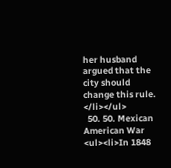her husband argued that the city should change this rule. </li></ul>
  50. 50. Mexican American War <ul><li>In 1848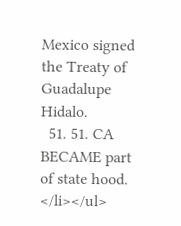Mexico signed the Treaty of Guadalupe Hidalo.
  51. 51. CA BECAME part of state hood. </li></ul>